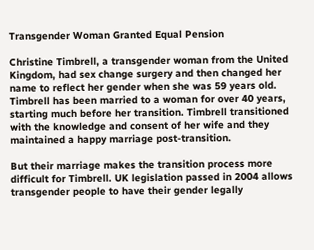Transgender Woman Granted Equal Pension

Christine Timbrell, a transgender woman from the United Kingdom, had sex change surgery and then changed her name to reflect her gender when she was 59 years old. Timbrell has been married to a woman for over 40 years, starting much before her transition. Timbrell transitioned with the knowledge and consent of her wife and they maintained a happy marriage post-transition.

But their marriage makes the transition process more difficult for Timbrell. UK legislation passed in 2004 allows transgender people to have their gender legally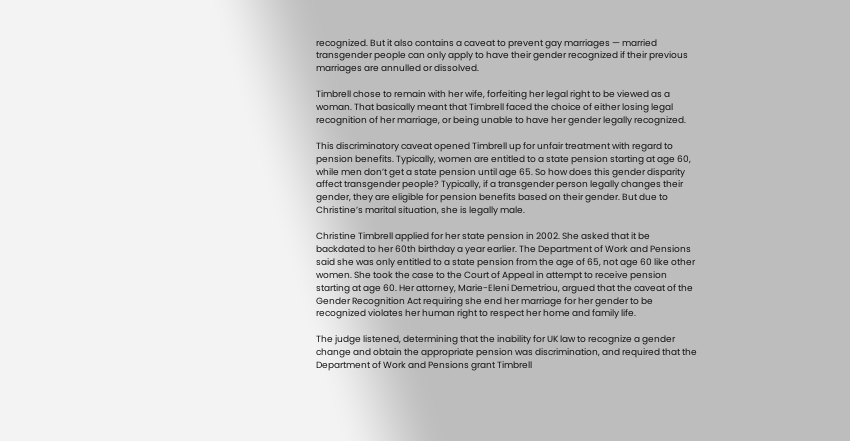recognized. But it also contains a caveat to prevent gay marriages — married transgender people can only apply to have their gender recognized if their previous marriages are annulled or dissolved.

Timbrell chose to remain with her wife, forfeiting her legal right to be viewed as a woman. That basically meant that Timbrell faced the choice of either losing legal recognition of her marriage, or being unable to have her gender legally recognized.

This discriminatory caveat opened Timbrell up for unfair treatment with regard to pension benefits. Typically, women are entitled to a state pension starting at age 60, while men don’t get a state pension until age 65. So how does this gender disparity affect transgender people? Typically, if a transgender person legally changes their gender, they are eligible for pension benefits based on their gender. But due to Christine’s marital situation, she is legally male.

Christine Timbrell applied for her state pension in 2002. She asked that it be backdated to her 60th birthday a year earlier. The Department of Work and Pensions said she was only entitled to a state pension from the age of 65, not age 60 like other women. She took the case to the Court of Appeal in attempt to receive pension starting at age 60. Her attorney, Marie-Eleni Demetriou, argued that the caveat of the Gender Recognition Act requiring she end her marriage for her gender to be recognized violates her human right to respect her home and family life.

The judge listened, determining that the inability for UK law to recognize a gender change and obtain the appropriate pension was discrimination, and required that the Department of Work and Pensions grant Timbrell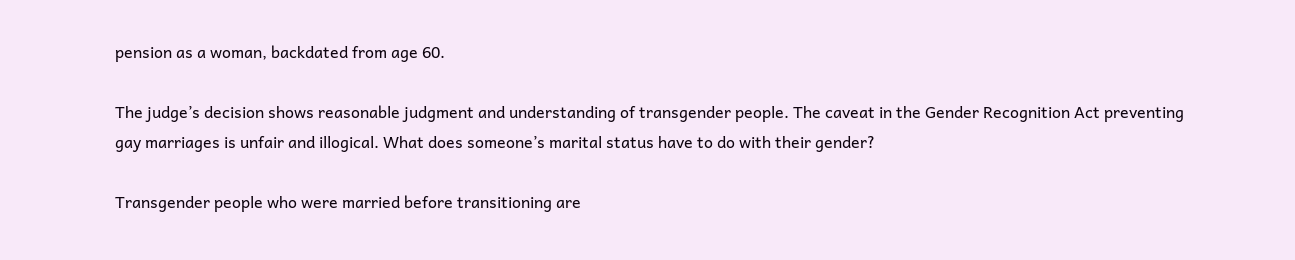pension as a woman, backdated from age 60.

The judge’s decision shows reasonable judgment and understanding of transgender people. The caveat in the Gender Recognition Act preventing gay marriages is unfair and illogical. What does someone’s marital status have to do with their gender?

Transgender people who were married before transitioning are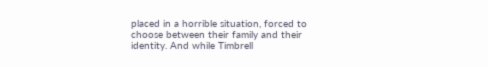placed in a horrible situation, forced to choose between their family and their identity. And while Timbrell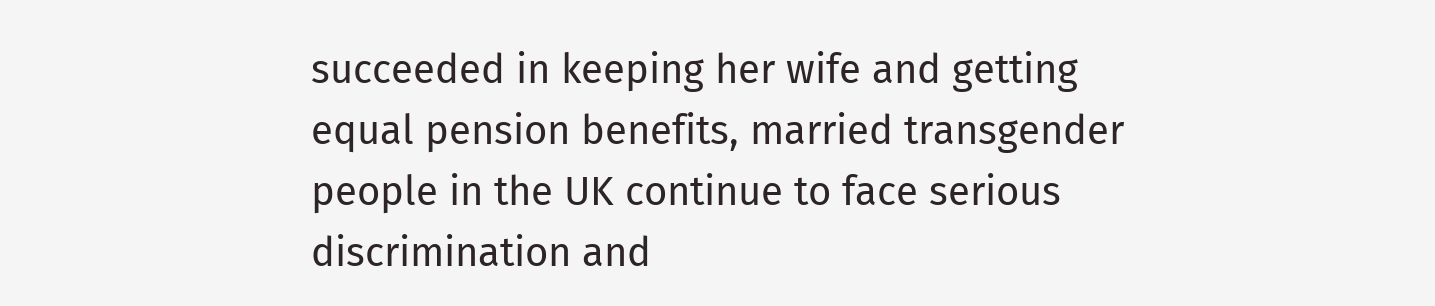succeeded in keeping her wife and getting equal pension benefits, married transgender people in the UK continue to face serious discrimination and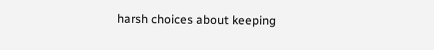harsh choices about keeping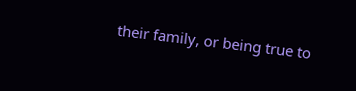their family, or being true to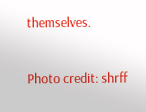themselves.

Photo credit: shrff